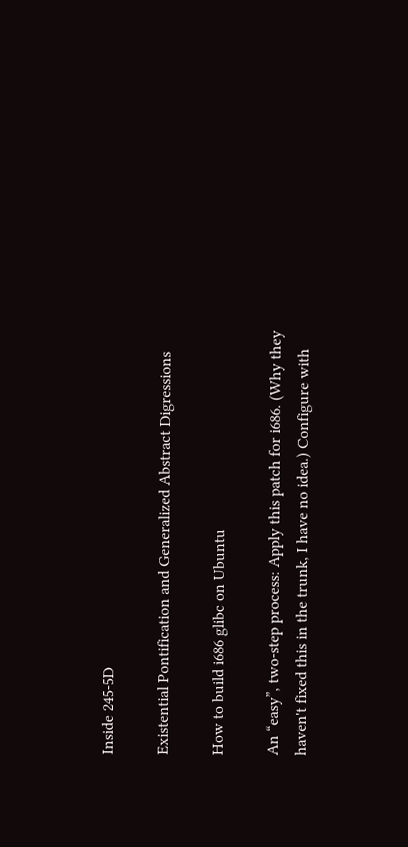Inside 245-5D

Existential Pontification and Generalized Abstract Digressions

How to build i686 glibc on Ubuntu

An “easy”, two-step process: Apply this patch for i686. (Why they haven't fixed this in the trunk, I have no idea.) Configure with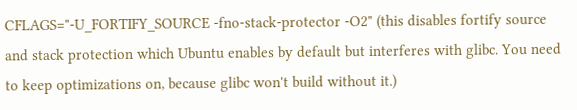CFLAGS="-U_FORTIFY_SOURCE -fno-stack-protector -O2" (this disables fortify source and stack protection which Ubuntu enables by default but interferes with glibc. You need to keep optimizations on, because glibc won't build without it.)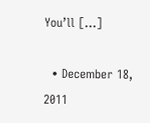You’ll […]

  • December 18, 2011